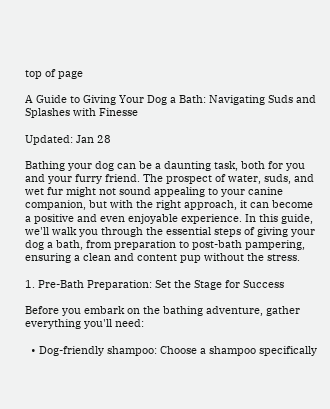top of page

A Guide to Giving Your Dog a Bath: Navigating Suds and Splashes with Finesse

Updated: Jan 28

Bathing your dog can be a daunting task, both for you and your furry friend. The prospect of water, suds, and wet fur might not sound appealing to your canine companion, but with the right approach, it can become a positive and even enjoyable experience. In this guide, we'll walk you through the essential steps of giving your dog a bath, from preparation to post-bath pampering, ensuring a clean and content pup without the stress.

1. Pre-Bath Preparation: Set the Stage for Success

Before you embark on the bathing adventure, gather everything you'll need:

  • Dog-friendly shampoo: Choose a shampoo specifically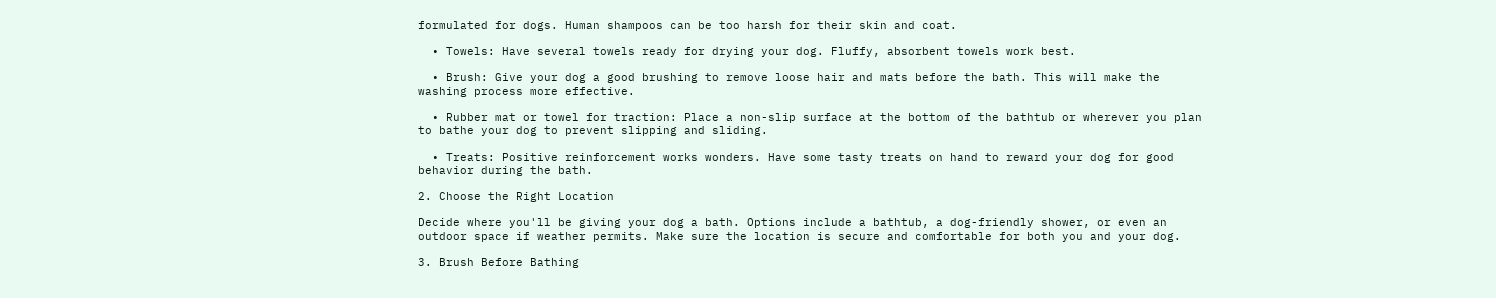formulated for dogs. Human shampoos can be too harsh for their skin and coat.

  • Towels: Have several towels ready for drying your dog. Fluffy, absorbent towels work best.

  • Brush: Give your dog a good brushing to remove loose hair and mats before the bath. This will make the washing process more effective.

  • Rubber mat or towel for traction: Place a non-slip surface at the bottom of the bathtub or wherever you plan to bathe your dog to prevent slipping and sliding.

  • Treats: Positive reinforcement works wonders. Have some tasty treats on hand to reward your dog for good behavior during the bath.

2. Choose the Right Location

Decide where you'll be giving your dog a bath. Options include a bathtub, a dog-friendly shower, or even an outdoor space if weather permits. Make sure the location is secure and comfortable for both you and your dog.

3. Brush Before Bathing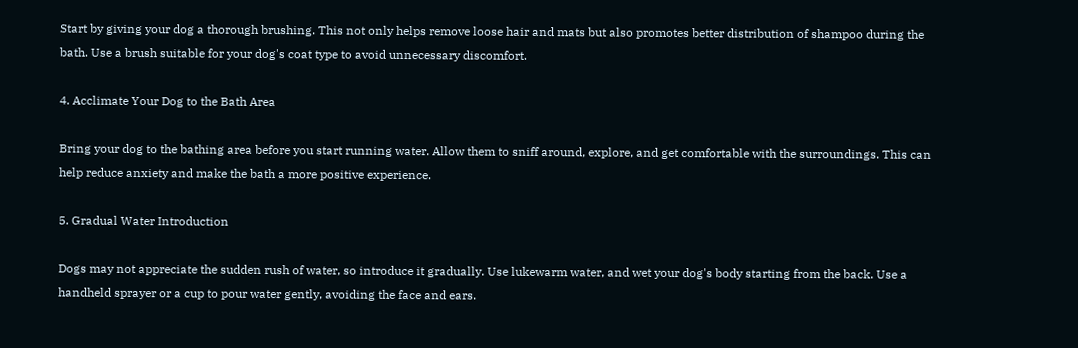Start by giving your dog a thorough brushing. This not only helps remove loose hair and mats but also promotes better distribution of shampoo during the bath. Use a brush suitable for your dog's coat type to avoid unnecessary discomfort.

4. Acclimate Your Dog to the Bath Area

Bring your dog to the bathing area before you start running water. Allow them to sniff around, explore, and get comfortable with the surroundings. This can help reduce anxiety and make the bath a more positive experience.

5. Gradual Water Introduction

Dogs may not appreciate the sudden rush of water, so introduce it gradually. Use lukewarm water, and wet your dog's body starting from the back. Use a handheld sprayer or a cup to pour water gently, avoiding the face and ears.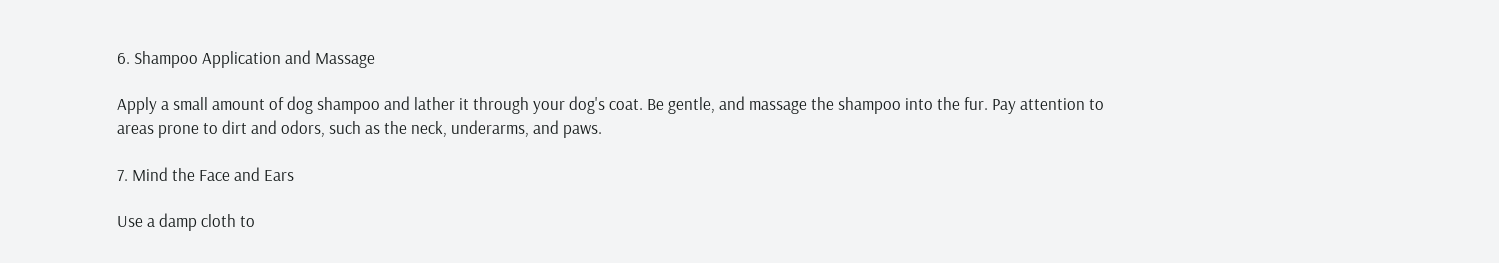6. Shampoo Application and Massage

Apply a small amount of dog shampoo and lather it through your dog's coat. Be gentle, and massage the shampoo into the fur. Pay attention to areas prone to dirt and odors, such as the neck, underarms, and paws.

7. Mind the Face and Ears

Use a damp cloth to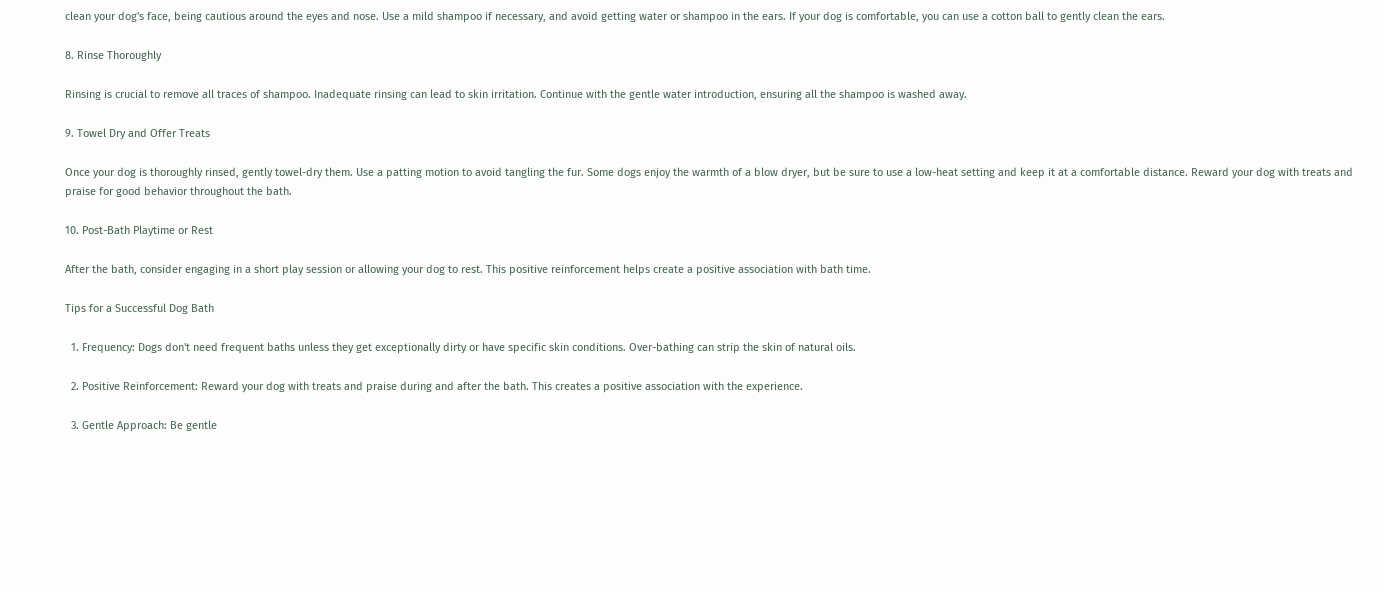clean your dog's face, being cautious around the eyes and nose. Use a mild shampoo if necessary, and avoid getting water or shampoo in the ears. If your dog is comfortable, you can use a cotton ball to gently clean the ears.

8. Rinse Thoroughly

Rinsing is crucial to remove all traces of shampoo. Inadequate rinsing can lead to skin irritation. Continue with the gentle water introduction, ensuring all the shampoo is washed away.

9. Towel Dry and Offer Treats

Once your dog is thoroughly rinsed, gently towel-dry them. Use a patting motion to avoid tangling the fur. Some dogs enjoy the warmth of a blow dryer, but be sure to use a low-heat setting and keep it at a comfortable distance. Reward your dog with treats and praise for good behavior throughout the bath.

10. Post-Bath Playtime or Rest

After the bath, consider engaging in a short play session or allowing your dog to rest. This positive reinforcement helps create a positive association with bath time.

Tips for a Successful Dog Bath

  1. Frequency: Dogs don't need frequent baths unless they get exceptionally dirty or have specific skin conditions. Over-bathing can strip the skin of natural oils.

  2. Positive Reinforcement: Reward your dog with treats and praise during and after the bath. This creates a positive association with the experience.

  3. Gentle Approach: Be gentle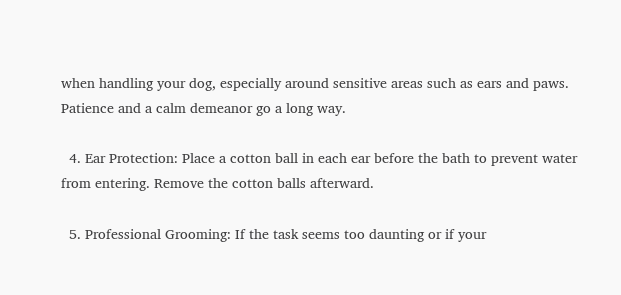when handling your dog, especially around sensitive areas such as ears and paws. Patience and a calm demeanor go a long way.

  4. Ear Protection: Place a cotton ball in each ear before the bath to prevent water from entering. Remove the cotton balls afterward.

  5. Professional Grooming: If the task seems too daunting or if your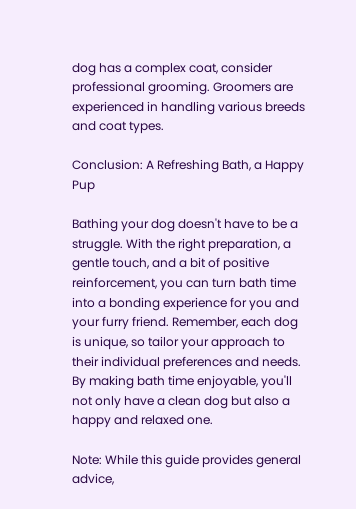dog has a complex coat, consider professional grooming. Groomers are experienced in handling various breeds and coat types.

Conclusion: A Refreshing Bath, a Happy Pup

Bathing your dog doesn't have to be a struggle. With the right preparation, a gentle touch, and a bit of positive reinforcement, you can turn bath time into a bonding experience for you and your furry friend. Remember, each dog is unique, so tailor your approach to their individual preferences and needs. By making bath time enjoyable, you'll not only have a clean dog but also a happy and relaxed one.

Note: While this guide provides general advice,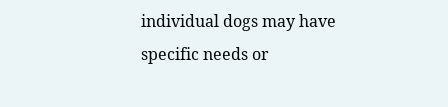individual dogs may have specific needs or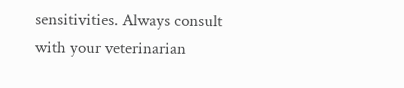sensitivities. Always consult with your veterinarian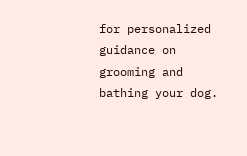for personalized guidance on grooming and bathing your dog.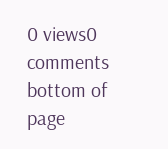0 views0 comments
bottom of page